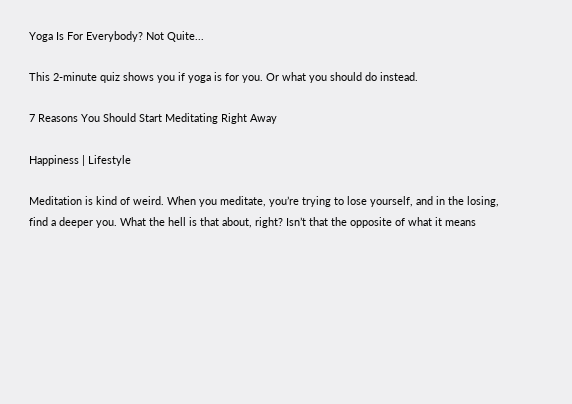Yoga Is For Everybody? Not Quite...

This 2-minute quiz shows you if yoga is for you. Or what you should do instead.

7 Reasons You Should Start Meditating Right Away

Happiness | Lifestyle

Meditation is kind of weird. When you meditate, you’re trying to lose yourself, and in the losing, find a deeper you. What the hell is that about, right? Isn’t that the opposite of what it means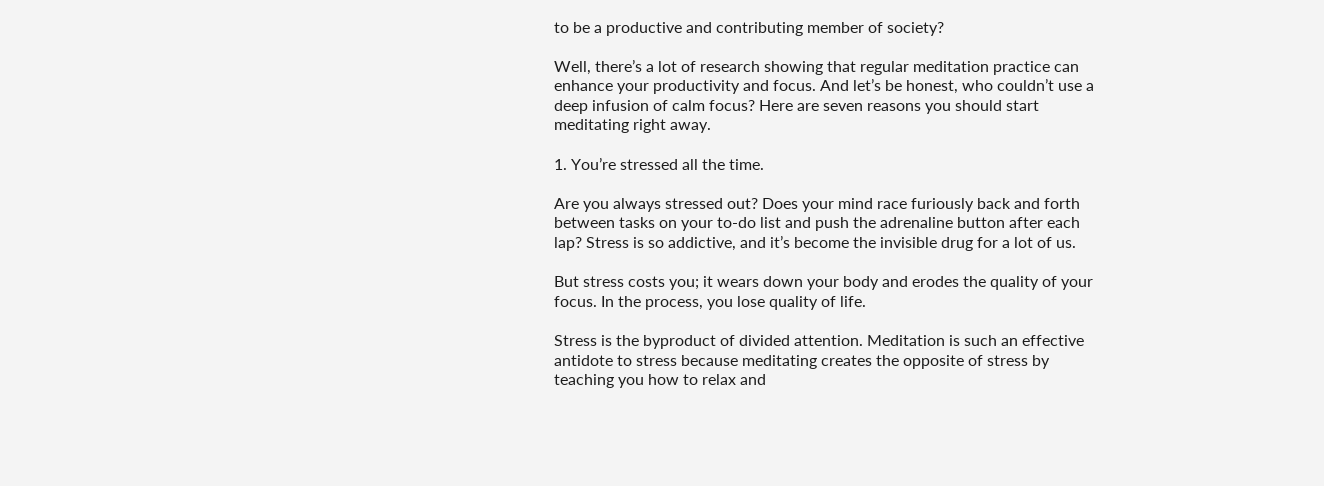to be a productive and contributing member of society?

Well, there’s a lot of research showing that regular meditation practice can enhance your productivity and focus. And let’s be honest, who couldn’t use a deep infusion of calm focus? Here are seven reasons you should start meditating right away.

1. You’re stressed all the time.

Are you always stressed out? Does your mind race furiously back and forth between tasks on your to-do list and push the adrenaline button after each lap? Stress is so addictive, and it’s become the invisible drug for a lot of us.

But stress costs you; it wears down your body and erodes the quality of your focus. In the process, you lose quality of life.

Stress is the byproduct of divided attention. Meditation is such an effective antidote to stress because meditating creates the opposite of stress by teaching you how to relax and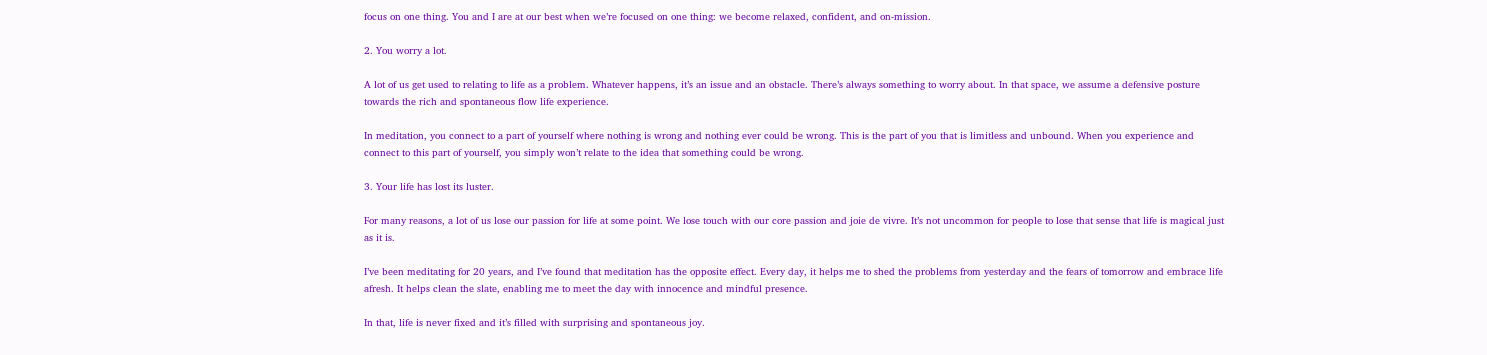focus on one thing. You and I are at our best when we’re focused on one thing: we become relaxed, confident, and on-mission.

2. You worry a lot.

A lot of us get used to relating to life as a problem. Whatever happens, it’s an issue and an obstacle. There’s always something to worry about. In that space, we assume a defensive posture towards the rich and spontaneous flow life experience.

In meditation, you connect to a part of yourself where nothing is wrong and nothing ever could be wrong. This is the part of you that is limitless and unbound. When you experience and connect to this part of yourself, you simply won’t relate to the idea that something could be wrong.

3. Your life has lost its luster.

For many reasons, a lot of us lose our passion for life at some point. We lose touch with our core passion and joie de vivre. It’s not uncommon for people to lose that sense that life is magical just as it is.

I’ve been meditating for 20 years, and I’ve found that meditation has the opposite effect. Every day, it helps me to shed the problems from yesterday and the fears of tomorrow and embrace life afresh. It helps clean the slate, enabling me to meet the day with innocence and mindful presence.

In that, life is never fixed and it’s filled with surprising and spontaneous joy.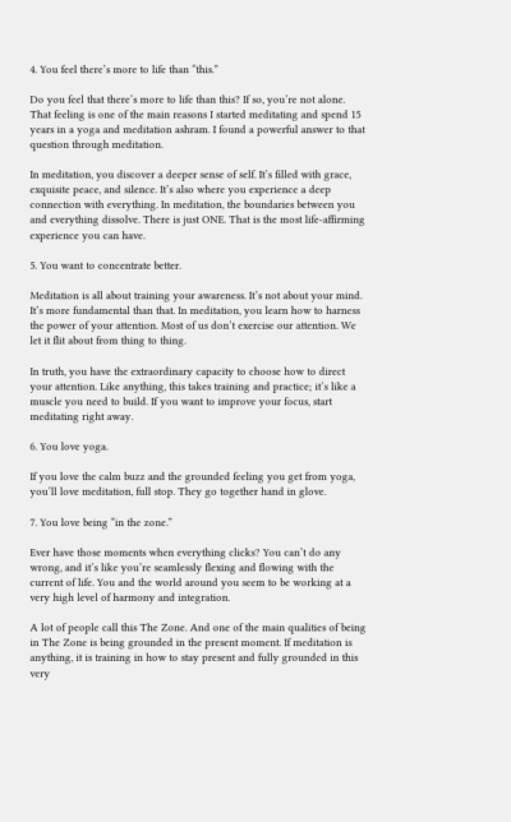4. You feel there’s more to life than “this.”

Do you feel that there’s more to life than this? If so, you’re not alone. That feeling is one of the main reasons I started meditating and spend 15 years in a yoga and meditation ashram. I found a powerful answer to that question through meditation.

In meditation, you discover a deeper sense of self. It’s filled with grace, exquisite peace, and silence. It’s also where you experience a deep connection with everything. In meditation, the boundaries between you and everything dissolve. There is just ONE. That is the most life-affirming experience you can have.

5. You want to concentrate better.

Meditation is all about training your awareness. It’s not about your mind. It’s more fundamental than that. In meditation, you learn how to harness the power of your attention. Most of us don’t exercise our attention. We let it flit about from thing to thing.

In truth, you have the extraordinary capacity to choose how to direct your attention. Like anything, this takes training and practice; it’s like a muscle you need to build. If you want to improve your focus, start meditating right away.

6. You love yoga.

If you love the calm buzz and the grounded feeling you get from yoga, you’ll love meditation, full stop. They go together hand in glove.

7. You love being “in the zone.”

Ever have those moments when everything clicks? You can’t do any wrong, and it’s like you’re seamlessly flexing and flowing with the current of life. You and the world around you seem to be working at a very high level of harmony and integration.

A lot of people call this The Zone. And one of the main qualities of being in The Zone is being grounded in the present moment. If meditation is anything, it is training in how to stay present and fully grounded in this very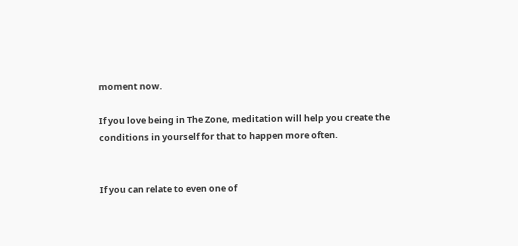moment now.

If you love being in The Zone, meditation will help you create the conditions in yourself for that to happen more often.


If you can relate to even one of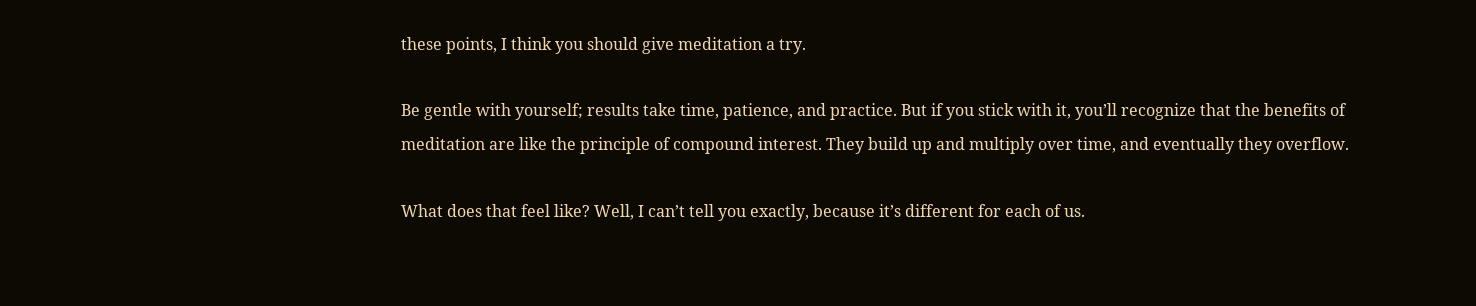these points, I think you should give meditation a try.

Be gentle with yourself; results take time, patience, and practice. But if you stick with it, you’ll recognize that the benefits of meditation are like the principle of compound interest. They build up and multiply over time, and eventually they overflow.

What does that feel like? Well, I can’t tell you exactly, because it’s different for each of us.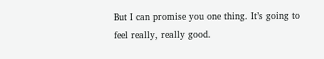But I can promise you one thing. It’s going to feel really, really good.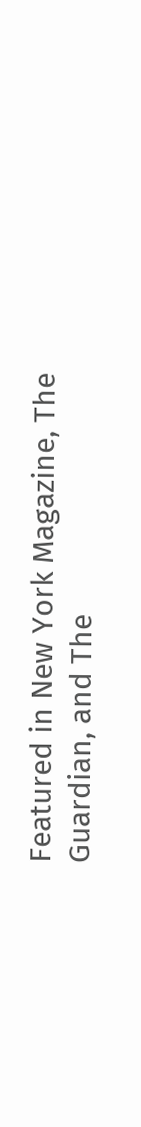Featured in New York Magazine, The Guardian, and The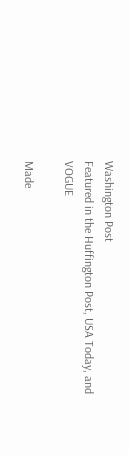Washington Post
Featured in the Huffington Post, USA Today, and VOGUE

Made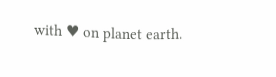with ♥ on planet earth.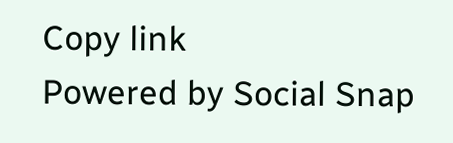Copy link
Powered by Social Snap